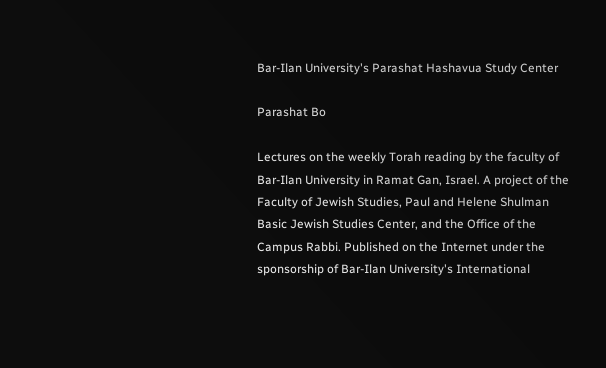Bar-Ilan University's Parashat Hashavua Study Center

Parashat Bo

Lectures on the weekly Torah reading by the faculty of Bar-Ilan University in Ramat Gan, Israel. A project of the Faculty of Jewish Studies, Paul and Helene Shulman Basic Jewish Studies Center, and the Office of the Campus Rabbi. Published on the Internet under the sponsorship of Bar-Ilan University's International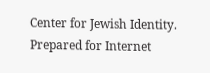Center for Jewish Identity.
Prepared for Internet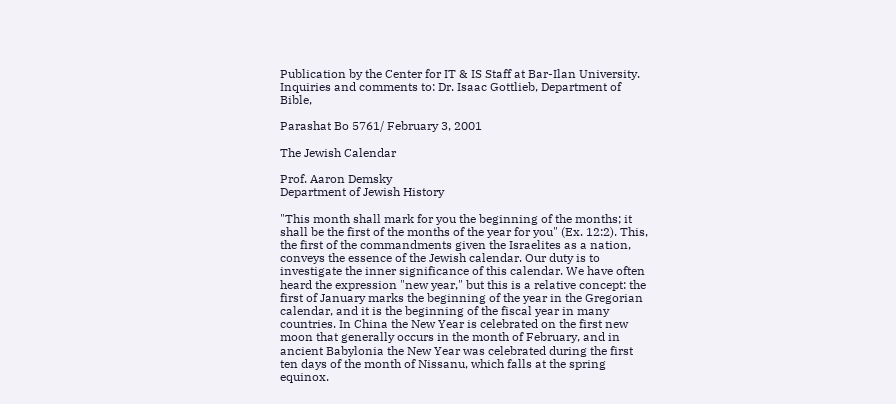Publication by the Center for IT & IS Staff at Bar-Ilan University.
Inquiries and comments to: Dr. Isaac Gottlieb, Department of Bible,

Parashat Bo 5761/ February 3, 2001

The Jewish Calendar

Prof. Aaron Demsky
Department of Jewish History

"This month shall mark for you the beginning of the months; it shall be the first of the months of the year for you" (Ex. 12:2). This, the first of the commandments given the Israelites as a nation, conveys the essence of the Jewish calendar. Our duty is to investigate the inner significance of this calendar. We have often heard the expression "new year," but this is a relative concept: the first of January marks the beginning of the year in the Gregorian calendar, and it is the beginning of the fiscal year in many countries. In China the New Year is celebrated on the first new moon that generally occurs in the month of February, and in ancient Babylonia the New Year was celebrated during the first ten days of the month of Nissanu, which falls at the spring equinox.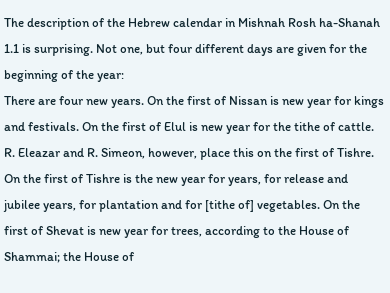The description of the Hebrew calendar in Mishnah Rosh ha-Shanah 1.1 is surprising. Not one, but four different days are given for the beginning of the year:
There are four new years. On the first of Nissan is new year for kings and festivals. On the first of Elul is new year for the tithe of cattle. R. Eleazar and R. Simeon, however, place this on the first of Tishre. On the first of Tishre is the new year for years, for release and jubilee years, for plantation and for [tithe of] vegetables. On the first of Shevat is new year for trees, according to the House of Shammai; the House of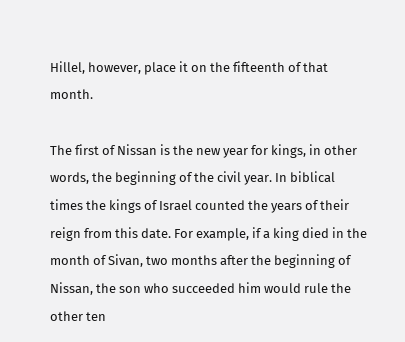Hillel, however, place it on the fifteenth of that month.

The first of Nissan is the new year for kings, in other words, the beginning of the civil year. In biblical times the kings of Israel counted the years of their reign from this date. For example, if a king died in the month of Sivan, two months after the beginning of Nissan, the son who succeeded him would rule the other ten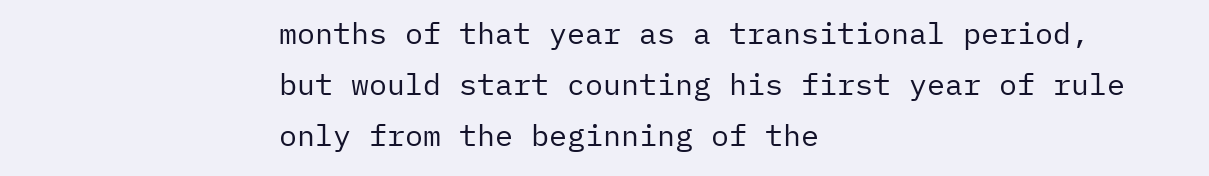months of that year as a transitional period, but would start counting his first year of rule only from the beginning of the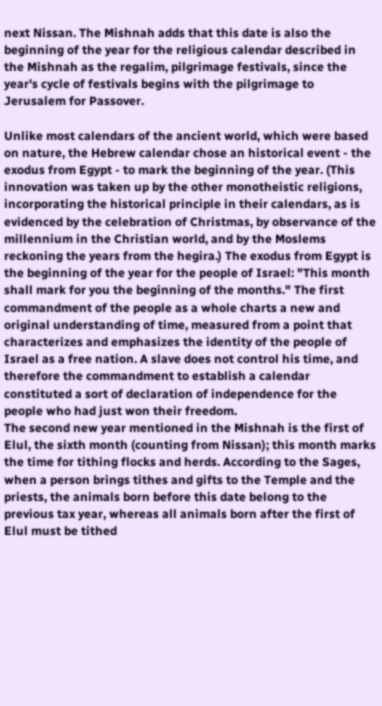next Nissan. The Mishnah adds that this date is also the beginning of the year for the religious calendar described in the Mishnah as the regalim, pilgrimage festivals, since the year's cycle of festivals begins with the pilgrimage to Jerusalem for Passover.

Unlike most calendars of the ancient world, which were based on nature, the Hebrew calendar chose an historical event - the exodus from Egypt - to mark the beginning of the year. (This innovation was taken up by the other monotheistic religions, incorporating the historical principle in their calendars, as is evidenced by the celebration of Christmas, by observance of the millennium in the Christian world, and by the Moslems reckoning the years from the hegira.) The exodus from Egypt is the beginning of the year for the people of Israel: "This month shall mark for you the beginning of the months." The first commandment of the people as a whole charts a new and original understanding of time, measured from a point that characterizes and emphasizes the identity of the people of Israel as a free nation. A slave does not control his time, and therefore the commandment to establish a calendar constituted a sort of declaration of independence for the people who had just won their freedom.
The second new year mentioned in the Mishnah is the first of Elul, the sixth month (counting from Nissan); this month marks the time for tithing flocks and herds. According to the Sages, when a person brings tithes and gifts to the Temple and the priests, the animals born before this date belong to the previous tax year, whereas all animals born after the first of Elul must be tithed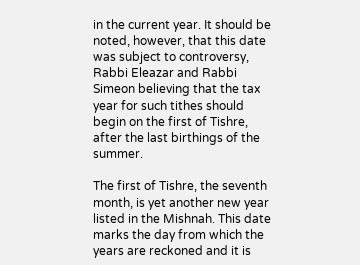in the current year. It should be noted, however, that this date was subject to controversy, Rabbi Eleazar and Rabbi Simeon believing that the tax year for such tithes should begin on the first of Tishre, after the last birthings of the summer.

The first of Tishre, the seventh month, is yet another new year listed in the Mishnah. This date marks the day from which the years are reckoned and it is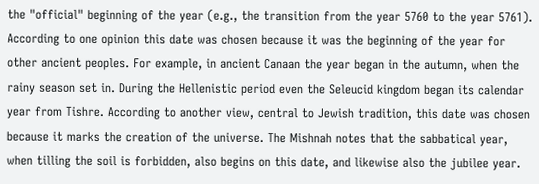the "official" beginning of the year (e.g., the transition from the year 5760 to the year 5761). According to one opinion this date was chosen because it was the beginning of the year for other ancient peoples. For example, in ancient Canaan the year began in the autumn, when the rainy season set in. During the Hellenistic period even the Seleucid kingdom began its calendar year from Tishre. According to another view, central to Jewish tradition, this date was chosen because it marks the creation of the universe. The Mishnah notes that the sabbatical year, when tilling the soil is forbidden, also begins on this date, and likewise also the jubilee year.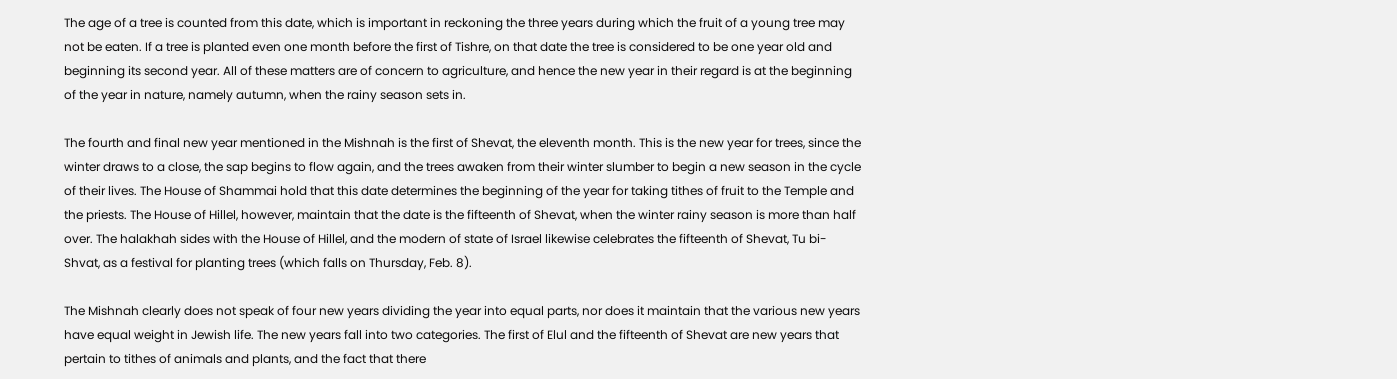The age of a tree is counted from this date, which is important in reckoning the three years during which the fruit of a young tree may not be eaten. If a tree is planted even one month before the first of Tishre, on that date the tree is considered to be one year old and beginning its second year. All of these matters are of concern to agriculture, and hence the new year in their regard is at the beginning of the year in nature, namely autumn, when the rainy season sets in.

The fourth and final new year mentioned in the Mishnah is the first of Shevat, the eleventh month. This is the new year for trees, since the winter draws to a close, the sap begins to flow again, and the trees awaken from their winter slumber to begin a new season in the cycle of their lives. The House of Shammai hold that this date determines the beginning of the year for taking tithes of fruit to the Temple and the priests. The House of Hillel, however, maintain that the date is the fifteenth of Shevat, when the winter rainy season is more than half over. The halakhah sides with the House of Hillel, and the modern of state of Israel likewise celebrates the fifteenth of Shevat, Tu bi-Shvat, as a festival for planting trees (which falls on Thursday, Feb. 8).

The Mishnah clearly does not speak of four new years dividing the year into equal parts, nor does it maintain that the various new years have equal weight in Jewish life. The new years fall into two categories. The first of Elul and the fifteenth of Shevat are new years that pertain to tithes of animals and plants, and the fact that there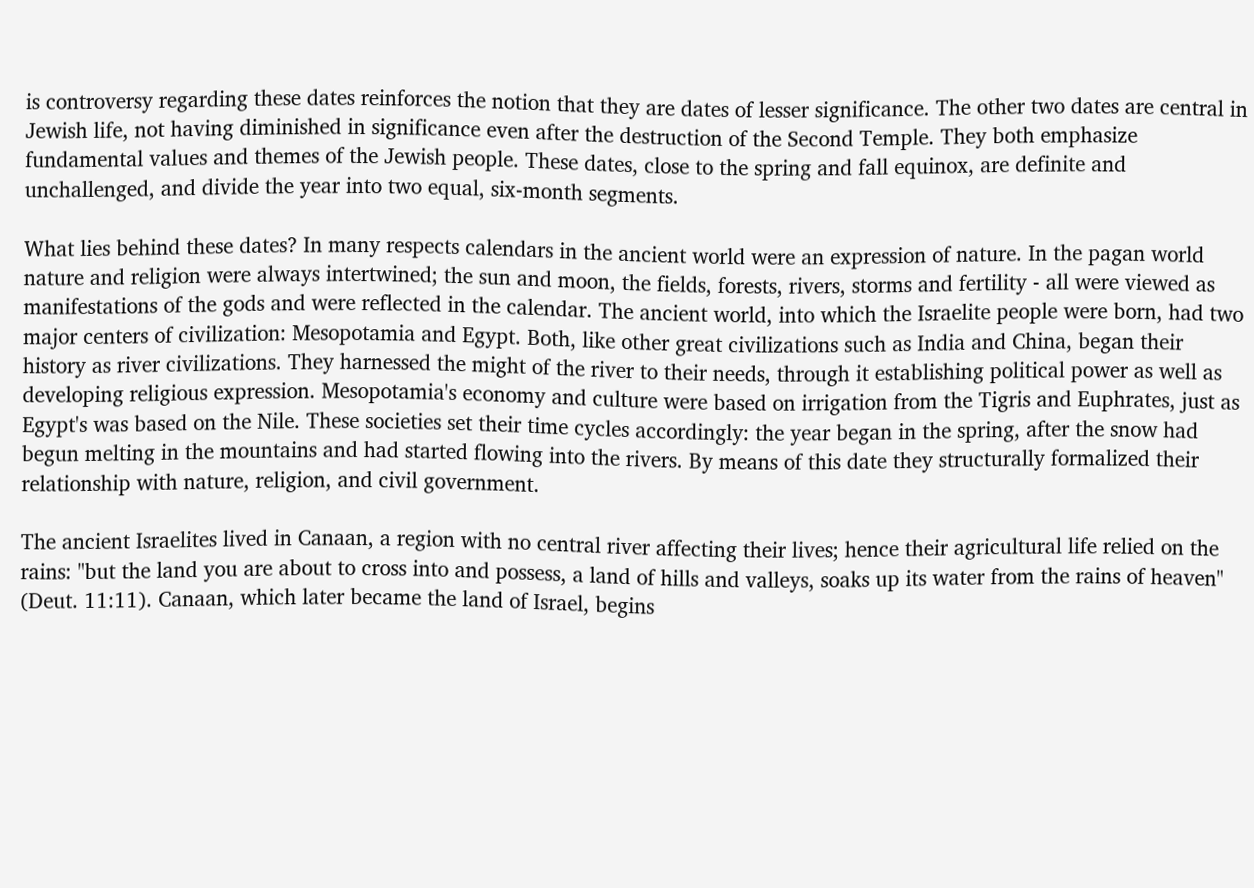is controversy regarding these dates reinforces the notion that they are dates of lesser significance. The other two dates are central in Jewish life, not having diminished in significance even after the destruction of the Second Temple. They both emphasize fundamental values and themes of the Jewish people. These dates, close to the spring and fall equinox, are definite and unchallenged, and divide the year into two equal, six-month segments.

What lies behind these dates? In many respects calendars in the ancient world were an expression of nature. In the pagan world nature and religion were always intertwined; the sun and moon, the fields, forests, rivers, storms and fertility - all were viewed as manifestations of the gods and were reflected in the calendar. The ancient world, into which the Israelite people were born, had two major centers of civilization: Mesopotamia and Egypt. Both, like other great civilizations such as India and China, began their history as river civilizations. They harnessed the might of the river to their needs, through it establishing political power as well as developing religious expression. Mesopotamia's economy and culture were based on irrigation from the Tigris and Euphrates, just as Egypt's was based on the Nile. These societies set their time cycles accordingly: the year began in the spring, after the snow had begun melting in the mountains and had started flowing into the rivers. By means of this date they structurally formalized their relationship with nature, religion, and civil government.

The ancient Israelites lived in Canaan, a region with no central river affecting their lives; hence their agricultural life relied on the rains: "but the land you are about to cross into and possess, a land of hills and valleys, soaks up its water from the rains of heaven" (Deut. 11:11). Canaan, which later became the land of Israel, begins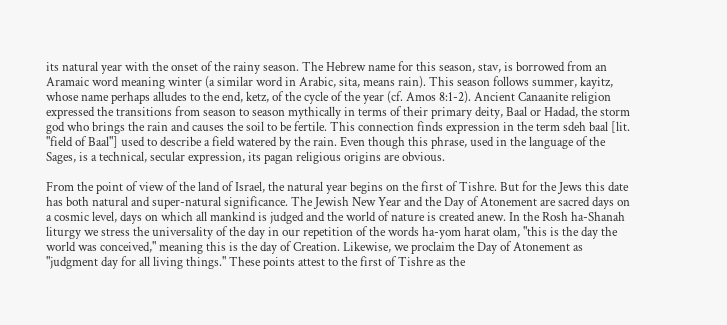its natural year with the onset of the rainy season. The Hebrew name for this season, stav, is borrowed from an Aramaic word meaning winter (a similar word in Arabic, sita, means rain). This season follows summer, kayitz, whose name perhaps alludes to the end, ketz, of the cycle of the year (cf. Amos 8:1-2). Ancient Canaanite religion expressed the transitions from season to season mythically in terms of their primary deity, Baal or Hadad, the storm god who brings the rain and causes the soil to be fertile. This connection finds expression in the term sdeh baal [lit. "field of Baal"] used to describe a field watered by the rain. Even though this phrase, used in the language of the Sages, is a technical, secular expression, its pagan religious origins are obvious.

From the point of view of the land of Israel, the natural year begins on the first of Tishre. But for the Jews this date has both natural and super-natural significance. The Jewish New Year and the Day of Atonement are sacred days on a cosmic level, days on which all mankind is judged and the world of nature is created anew. In the Rosh ha-Shanah liturgy we stress the universality of the day in our repetition of the words ha-yom harat olam, "this is the day the world was conceived," meaning this is the day of Creation. Likewise, we proclaim the Day of Atonement as "judgment day for all living things." These points attest to the first of Tishre as the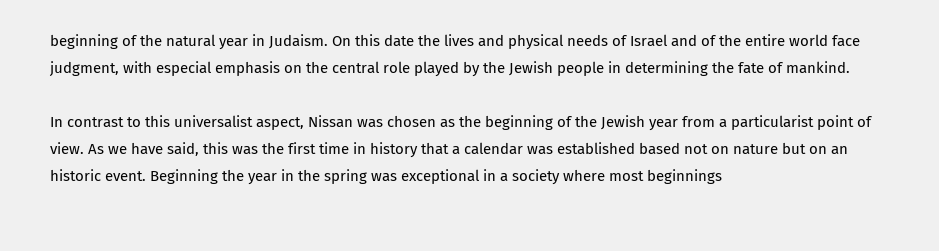beginning of the natural year in Judaism. On this date the lives and physical needs of Israel and of the entire world face judgment, with especial emphasis on the central role played by the Jewish people in determining the fate of mankind.

In contrast to this universalist aspect, Nissan was chosen as the beginning of the Jewish year from a particularist point of view. As we have said, this was the first time in history that a calendar was established based not on nature but on an historic event. Beginning the year in the spring was exceptional in a society where most beginnings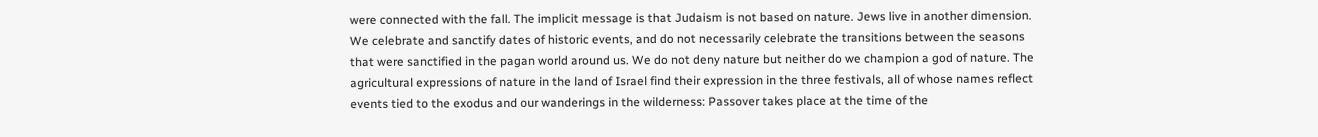were connected with the fall. The implicit message is that Judaism is not based on nature. Jews live in another dimension. We celebrate and sanctify dates of historic events, and do not necessarily celebrate the transitions between the seasons that were sanctified in the pagan world around us. We do not deny nature but neither do we champion a god of nature. The agricultural expressions of nature in the land of Israel find their expression in the three festivals, all of whose names reflect events tied to the exodus and our wanderings in the wilderness: Passover takes place at the time of the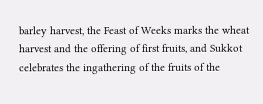barley harvest, the Feast of Weeks marks the wheat harvest and the offering of first fruits, and Sukkot celebrates the ingathering of the fruits of the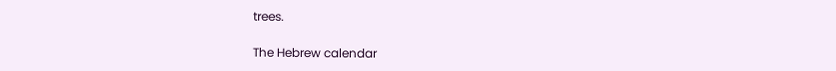trees.

The Hebrew calendar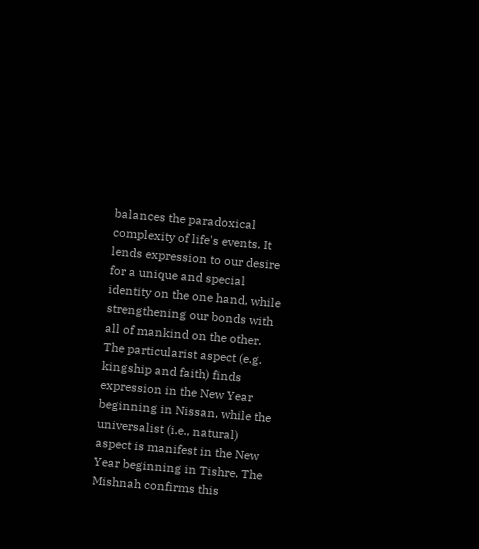balances the paradoxical complexity of life's events. It lends expression to our desire for a unique and special identity on the one hand, while strengthening our bonds with all of mankind on the other. The particularist aspect (e.g. kingship and faith) finds expression in the New Year beginning in Nissan, while the universalist (i.e., natural) aspect is manifest in the New Year beginning in Tishre. The Mishnah confirms this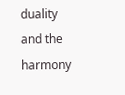duality and the harmony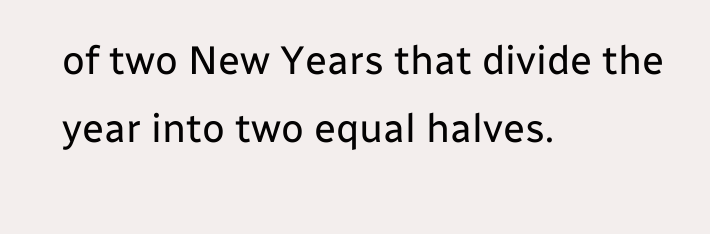of two New Years that divide the year into two equal halves.